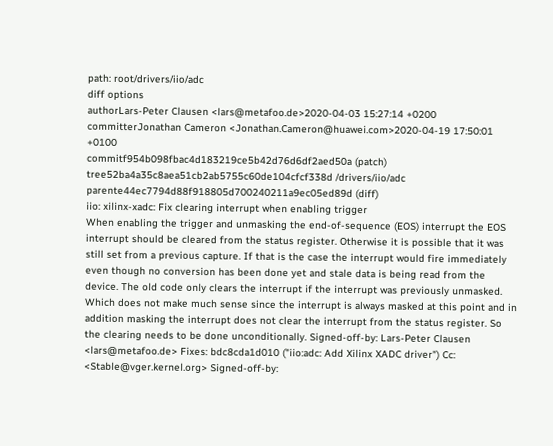path: root/drivers/iio/adc
diff options
authorLars-Peter Clausen <lars@metafoo.de>2020-04-03 15:27:14 +0200
committerJonathan Cameron <Jonathan.Cameron@huawei.com>2020-04-19 17:50:01 +0100
commitf954b098fbac4d183219ce5b42d76d6df2aed50a (patch)
tree52ba4a35c8aea51cb2ab5755c60de104cfcf338d /drivers/iio/adc
parente44ec7794d88f918805d700240211a9ec05ed89d (diff)
iio: xilinx-xadc: Fix clearing interrupt when enabling trigger
When enabling the trigger and unmasking the end-of-sequence (EOS) interrupt the EOS interrupt should be cleared from the status register. Otherwise it is possible that it was still set from a previous capture. If that is the case the interrupt would fire immediately even though no conversion has been done yet and stale data is being read from the device. The old code only clears the interrupt if the interrupt was previously unmasked. Which does not make much sense since the interrupt is always masked at this point and in addition masking the interrupt does not clear the interrupt from the status register. So the clearing needs to be done unconditionally. Signed-off-by: Lars-Peter Clausen <lars@metafoo.de> Fixes: bdc8cda1d010 ("iio:adc: Add Xilinx XADC driver") Cc: <Stable@vger.kernel.org> Signed-off-by: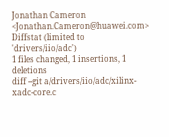Jonathan Cameron <Jonathan.Cameron@huawei.com>
Diffstat (limited to 'drivers/iio/adc')
1 files changed, 1 insertions, 1 deletions
diff --git a/drivers/iio/adc/xilinx-xadc-core.c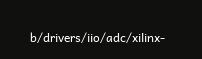b/drivers/iio/adc/xilinx-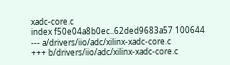xadc-core.c
index f50e04a8b0ec..62ded9683a57 100644
--- a/drivers/iio/adc/xilinx-xadc-core.c
+++ b/drivers/iio/adc/xilinx-xadc-core.c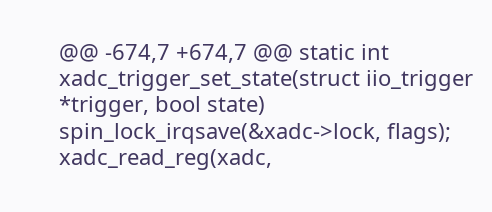@@ -674,7 +674,7 @@ static int xadc_trigger_set_state(struct iio_trigger *trigger, bool state)
spin_lock_irqsave(&xadc->lock, flags);
xadc_read_reg(xadc,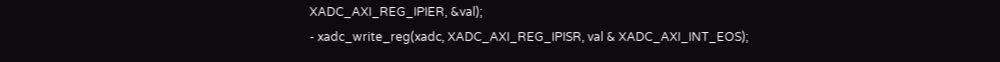XADC_AXI_REG_IPIER, &val);
- xadc_write_reg(xadc, XADC_AXI_REG_IPISR, val & XADC_AXI_INT_EOS);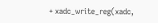+ xadc_write_reg(xadc,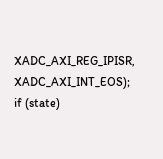XADC_AXI_REG_IPISR, XADC_AXI_INT_EOS);
if (state)